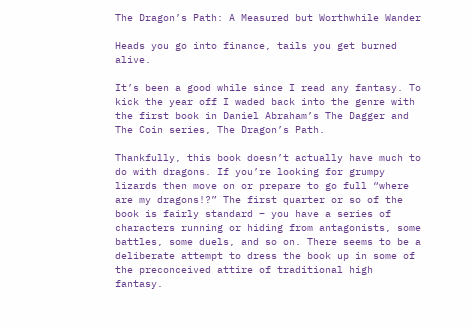The Dragon’s Path: A Measured but Worthwhile Wander

Heads you go into finance, tails you get burned alive.

It’s been a good while since I read any fantasy. To kick the year off I waded back into the genre with the first book in Daniel Abraham’s The Dagger and The Coin series, The Dragon’s Path.

Thankfully, this book doesn’t actually have much to do with dragons. If you’re looking for grumpy lizards then move on or prepare to go full “where are my dragons!?” The first quarter or so of the book is fairly standard – you have a series of characters running or hiding from antagonists, some battles, some duels, and so on. There seems to be a deliberate attempt to dress the book up in some of the preconceived attire of traditional high fantasy.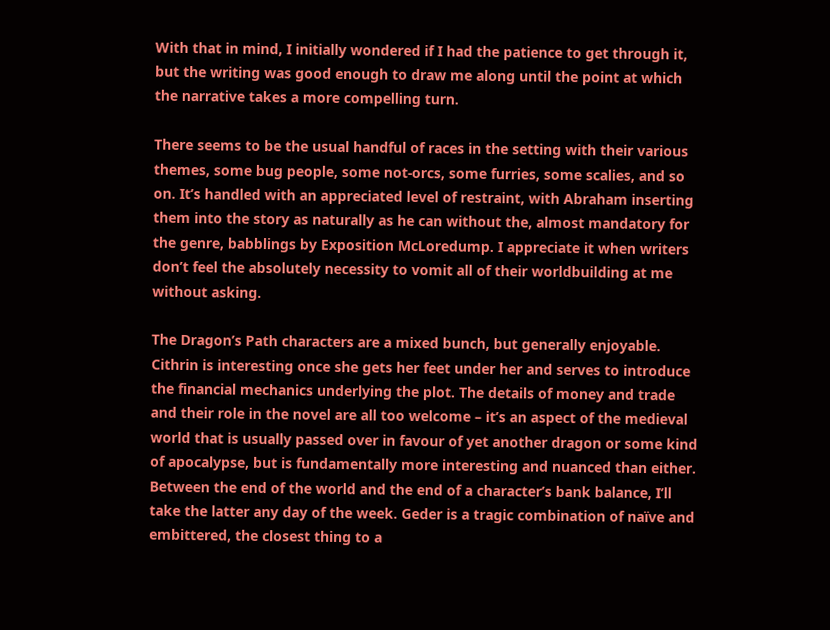With that in mind, I initially wondered if I had the patience to get through it, but the writing was good enough to draw me along until the point at which the narrative takes a more compelling turn.

There seems to be the usual handful of races in the setting with their various themes, some bug people, some not-orcs, some furries, some scalies, and so on. It’s handled with an appreciated level of restraint, with Abraham inserting them into the story as naturally as he can without the, almost mandatory for the genre, babblings by Exposition McLoredump. I appreciate it when writers don’t feel the absolutely necessity to vomit all of their worldbuilding at me without asking.

The Dragon’s Path characters are a mixed bunch, but generally enjoyable. Cithrin is interesting once she gets her feet under her and serves to introduce the financial mechanics underlying the plot. The details of money and trade and their role in the novel are all too welcome – it’s an aspect of the medieval world that is usually passed over in favour of yet another dragon or some kind of apocalypse, but is fundamentally more interesting and nuanced than either. Between the end of the world and the end of a character’s bank balance, I’ll take the latter any day of the week. Geder is a tragic combination of naïve and embittered, the closest thing to a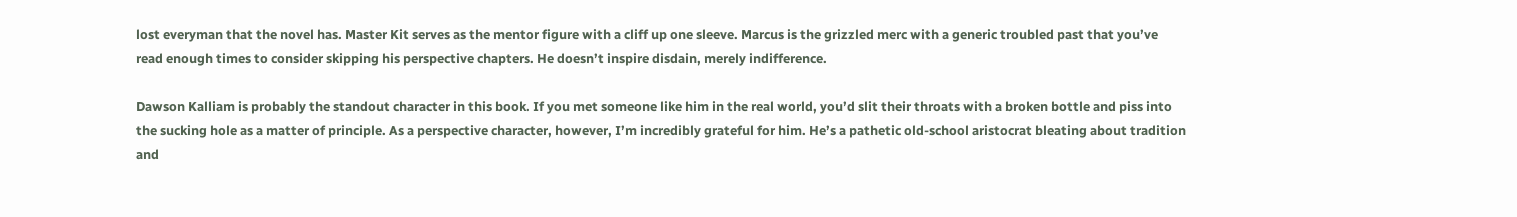lost everyman that the novel has. Master Kit serves as the mentor figure with a cliff up one sleeve. Marcus is the grizzled merc with a generic troubled past that you’ve read enough times to consider skipping his perspective chapters. He doesn’t inspire disdain, merely indifference.

Dawson Kalliam is probably the standout character in this book. If you met someone like him in the real world, you’d slit their throats with a broken bottle and piss into the sucking hole as a matter of principle. As a perspective character, however, I’m incredibly grateful for him. He’s a pathetic old-school aristocrat bleating about tradition and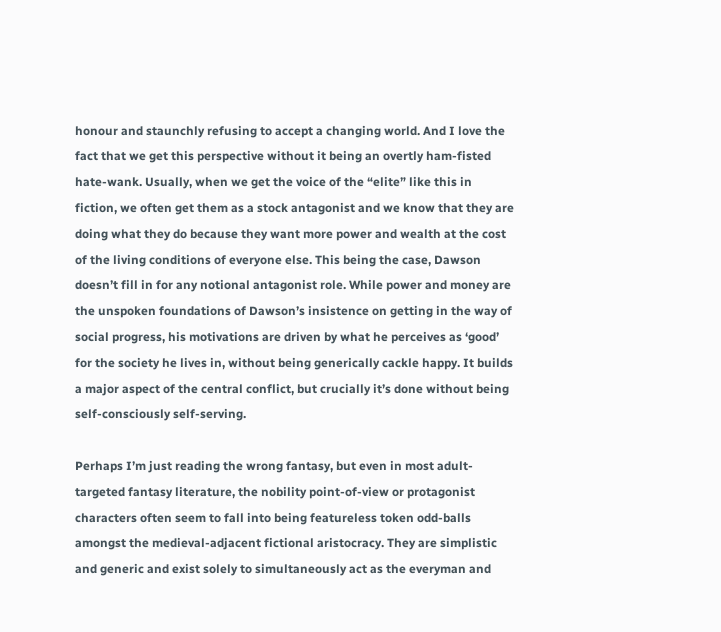honour and staunchly refusing to accept a changing world. And I love the fact that we get this perspective without it being an overtly ham-fisted hate-wank. Usually, when we get the voice of the “elite” like this in fiction, we often get them as a stock antagonist and we know that they are doing what they do because they want more power and wealth at the cost of the living conditions of everyone else. This being the case, Dawson doesn’t fill in for any notional antagonist role. While power and money are the unspoken foundations of Dawson’s insistence on getting in the way of social progress, his motivations are driven by what he perceives as ‘good’ for the society he lives in, without being generically cackle happy. It builds a major aspect of the central conflict, but crucially it’s done without being self-consciously self-serving.

Perhaps I’m just reading the wrong fantasy, but even in most adult-targeted fantasy literature, the nobility point-of-view or protagonist characters often seem to fall into being featureless token odd-balls amongst the medieval-adjacent fictional aristocracy. They are simplistic and generic and exist solely to simultaneously act as the everyman and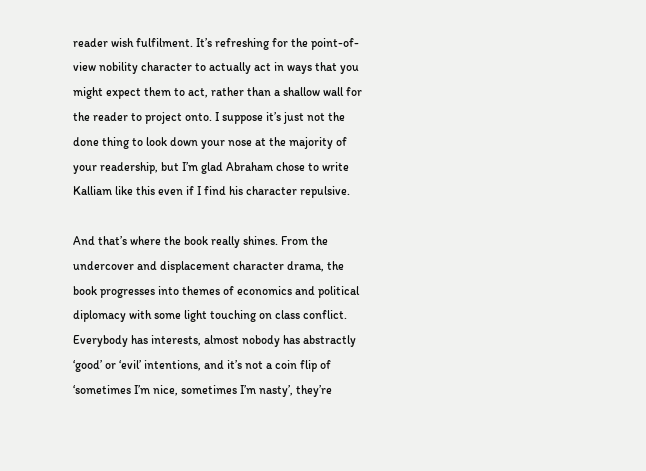reader wish fulfilment. It’s refreshing for the point-of-view nobility character to actually act in ways that you might expect them to act, rather than a shallow wall for the reader to project onto. I suppose it’s just not the done thing to look down your nose at the majority of your readership, but I’m glad Abraham chose to write Kalliam like this even if I find his character repulsive.

And that’s where the book really shines. From the undercover and displacement character drama, the book progresses into themes of economics and political diplomacy with some light touching on class conflict. Everybody has interests, almost nobody has abstractly ‘good’ or ‘evil’ intentions, and it’s not a coin flip of ‘sometimes I’m nice, sometimes I’m nasty’, they’re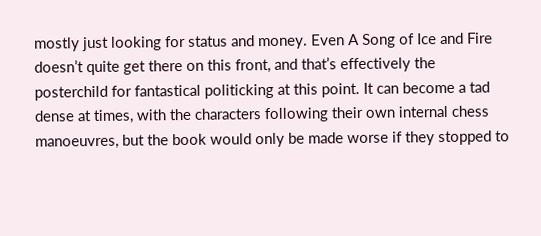mostly just looking for status and money. Even A Song of Ice and Fire doesn’t quite get there on this front, and that’s effectively the posterchild for fantastical politicking at this point. It can become a tad dense at times, with the characters following their own internal chess manoeuvres, but the book would only be made worse if they stopped to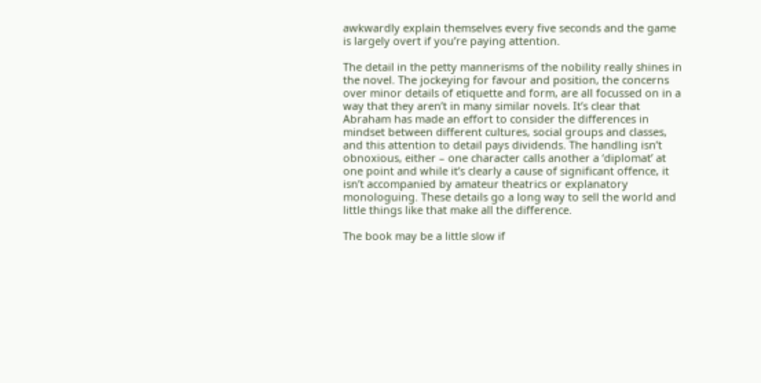awkwardly explain themselves every five seconds and the game is largely overt if you’re paying attention.

The detail in the petty mannerisms of the nobility really shines in the novel. The jockeying for favour and position, the concerns over minor details of etiquette and form, are all focussed on in a way that they aren’t in many similar novels. It’s clear that Abraham has made an effort to consider the differences in mindset between different cultures, social groups and classes, and this attention to detail pays dividends. The handling isn’t obnoxious, either – one character calls another a ‘diplomat’ at one point and while it’s clearly a cause of significant offence, it isn’t accompanied by amateur theatrics or explanatory monologuing. These details go a long way to sell the world and little things like that make all the difference.

The book may be a little slow if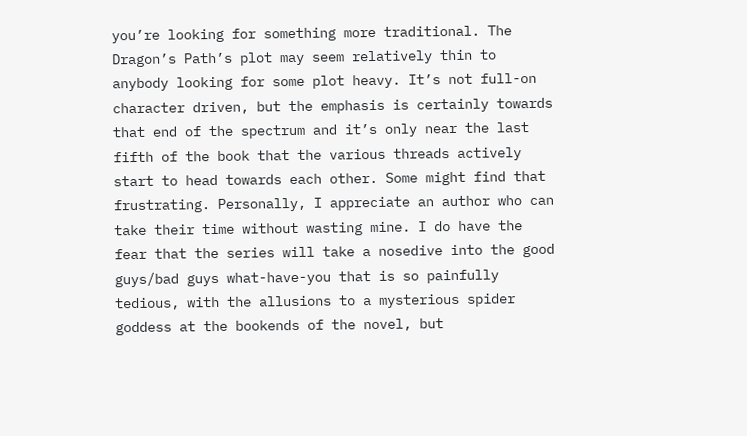you’re looking for something more traditional. The Dragon’s Path’s plot may seem relatively thin to anybody looking for some plot heavy. It’s not full-on character driven, but the emphasis is certainly towards that end of the spectrum and it’s only near the last fifth of the book that the various threads actively start to head towards each other. Some might find that frustrating. Personally, I appreciate an author who can take their time without wasting mine. I do have the fear that the series will take a nosedive into the good guys/bad guys what-have-you that is so painfully tedious, with the allusions to a mysterious spider goddess at the bookends of the novel, but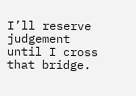I’ll reserve judgement until I cross that bridge.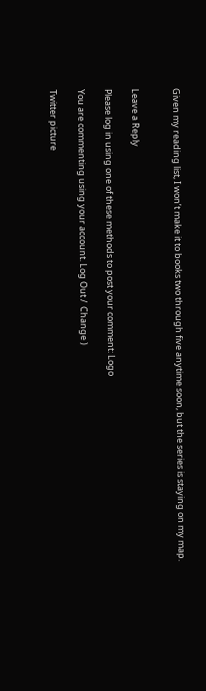Given my reading list, I won’t make it to books two through five anytime soon, but the series is staying on my map.


Leave a Reply

Please log in using one of these methods to post your comment: Logo

You are commenting using your account. Log Out /  Change )

Twitter picture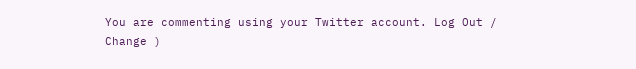You are commenting using your Twitter account. Log Out /  Change )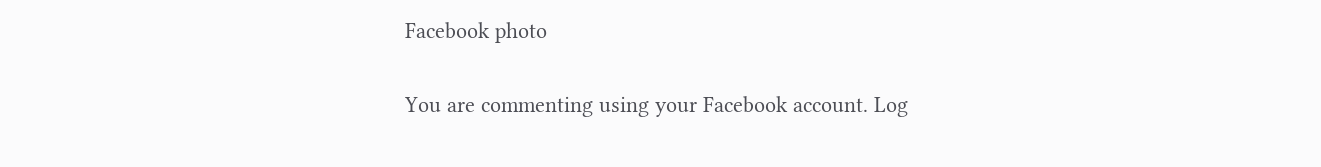Facebook photo

You are commenting using your Facebook account. Log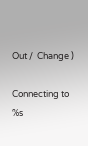Out /  Change )

Connecting to %s